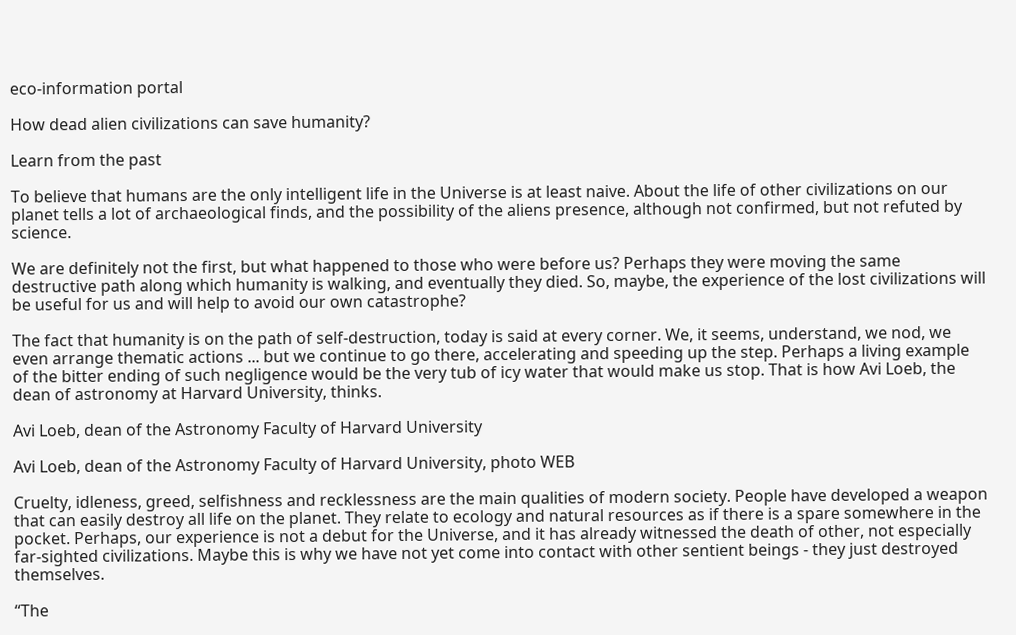eco-information portal

How dead alien civilizations can save humanity?

Learn from the past

To believe that humans are the only intelligent life in the Universe is at least naive. About the life of other civilizations on our planet tells a lot of archaeological finds, and the possibility of the aliens presence, although not confirmed, but not refuted by science.

We are definitely not the first, but what happened to those who were before us? Perhaps they were moving the same destructive path along which humanity is walking, and eventually they died. So, maybe, the experience of the lost civilizations will be useful for us and will help to avoid our own catastrophe?

The fact that humanity is on the path of self-destruction, today is said at every corner. We, it seems, understand, we nod, we even arrange thematic actions ... but we continue to go there, accelerating and speeding up the step. Perhaps a living example of the bitter ending of such negligence would be the very tub of icy water that would make us stop. That is how Avi Loeb, the dean of astronomy at Harvard University, thinks.

Avi Loeb, dean of the Astronomy Faculty of Harvard University

Avi Loeb, dean of the Astronomy Faculty of Harvard University, photo WEB

Cruelty, idleness, greed, selfishness and recklessness are the main qualities of modern society. People have developed a weapon that can easily destroy all life on the planet. They relate to ecology and natural resources as if there is a spare somewhere in the pocket. Perhaps, our experience is not a debut for the Universe, and it has already witnessed the death of other, not especially far-sighted civilizations. Maybe this is why we have not yet come into contact with other sentient beings - they just destroyed themselves.

“The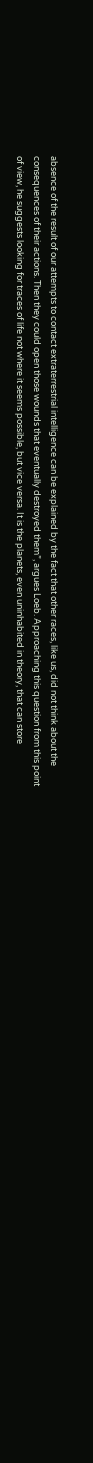absence of the result of our attempts to contact extraterrestrial intelligence can be explained by the fact that other races, like us, did not think about the consequences of their actions. Then they could open those wounds that eventually destroyed them”, argues Loeb. Approaching this question from this point of view, he suggests looking for traces of life not where it seems possible, but vice versa. It is the planets, even uninhabited in theory, that can store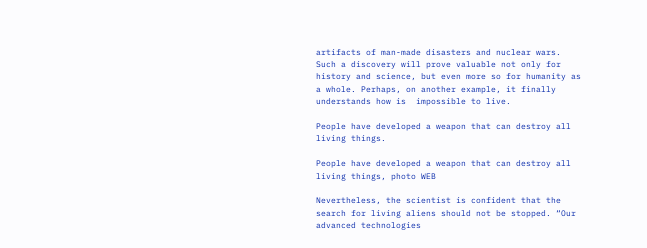artifacts of man-made disasters and nuclear wars. Such a discovery will prove valuable not only for history and science, but even more so for humanity as a whole. Perhaps, on another example, it finally understands how is  impossible to live.

People have developed a weapon that can destroy all living things.

People have developed a weapon that can destroy all living things, photo WEB

Nevertheless, the scientist is confident that the search for living aliens should not be stopped. “Our advanced technologies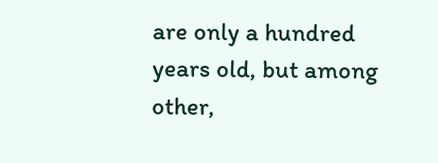are only a hundred years old, but among other,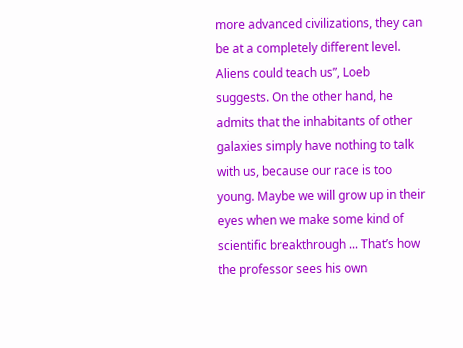more advanced civilizations, they can be at a completely different level. Aliens could teach us”, Loeb suggests. On the other hand, he admits that the inhabitants of other galaxies simply have nothing to talk with us, because our race is too young. Maybe we will grow up in their eyes when we make some kind of scientific breakthrough ... That’s how the professor sees his own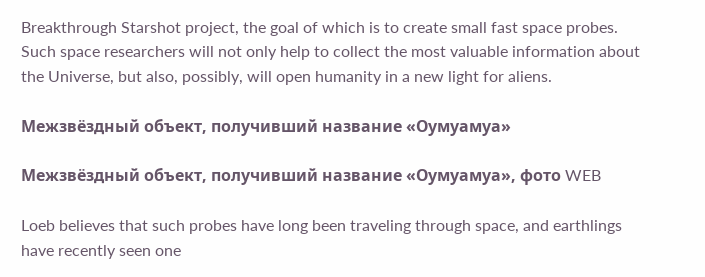Breakthrough Starshot project, the goal of which is to create small fast space probes. Such space researchers will not only help to collect the most valuable information about the Universe, but also, possibly, will open humanity in a new light for aliens.

Межзвёздный объект, получивший название «Оумуамуа»

Межзвёздный объект, получивший название «Оумуамуа», фото WEB

Loeb believes that such probes have long been traveling through space, and earthlings have recently seen one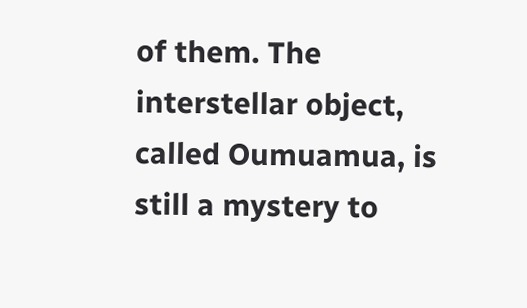of them. The interstellar object, called Oumuamua, is still a mystery to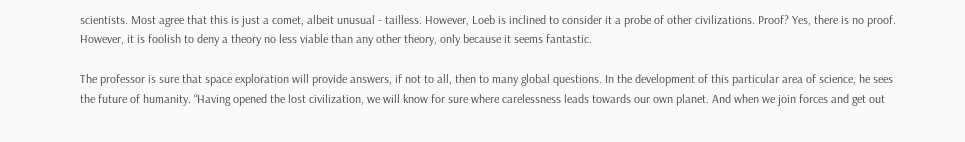scientists. Most agree that this is just a comet, albeit unusual - tailless. However, Loeb is inclined to consider it a probe of other civilizations. Proof? Yes, there is no proof. However, it is foolish to deny a theory no less viable than any other theory, only because it seems fantastic.

The professor is sure that space exploration will provide answers, if not to all, then to many global questions. In the development of this particular area of science, he sees the future of humanity. “Having opened the lost civilization, we will know for sure where carelessness leads towards our own planet. And when we join forces and get out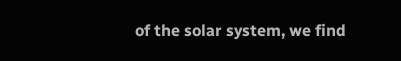of the solar system, we find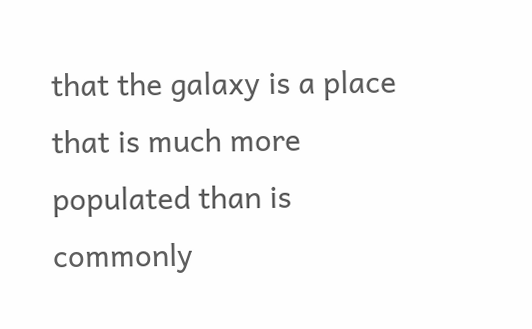that the galaxy is a place that is much more populated than is commonly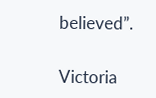believed”.

Victoria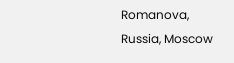Romanova, Russia, Moscow